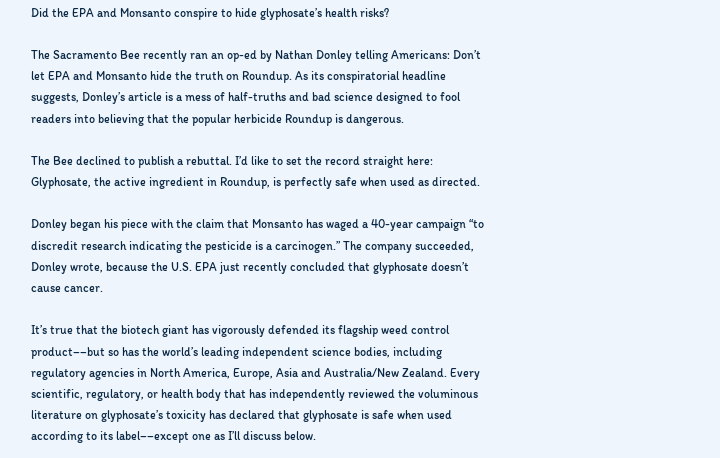Did the EPA and Monsanto conspire to hide glyphosate’s health risks?

The Sacramento Bee recently ran an op-ed by Nathan Donley telling Americans: Don’t let EPA and Monsanto hide the truth on Roundup. As its conspiratorial headline suggests, Donley’s article is a mess of half-truths and bad science designed to fool readers into believing that the popular herbicide Roundup is dangerous.

The Bee declined to publish a rebuttal. I’d like to set the record straight here: Glyphosate, the active ingredient in Roundup, is perfectly safe when used as directed.

Donley began his piece with the claim that Monsanto has waged a 40-year campaign “to discredit research indicating the pesticide is a carcinogen.” The company succeeded, Donley wrote, because the U.S. EPA just recently concluded that glyphosate doesn’t cause cancer.

It’s true that the biotech giant has vigorously defended its flagship weed control product––but so has the world’s leading independent science bodies, including regulatory agencies in North America, Europe, Asia and Australia/New Zealand. Every scientific, regulatory, or health body that has independently reviewed the voluminous literature on glyphosate’s toxicity has declared that glyphosate is safe when used according to its label––except one as I’ll discuss below.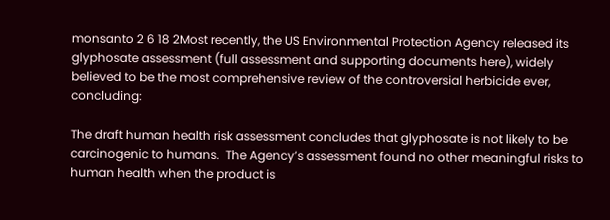monsanto 2 6 18 2Most recently, the US Environmental Protection Agency released its glyphosate assessment (full assessment and supporting documents here), widely believed to be the most comprehensive review of the controversial herbicide ever, concluding:

The draft human health risk assessment concludes that glyphosate is not likely to be carcinogenic to humans.  The Agency’s assessment found no other meaningful risks to human health when the product is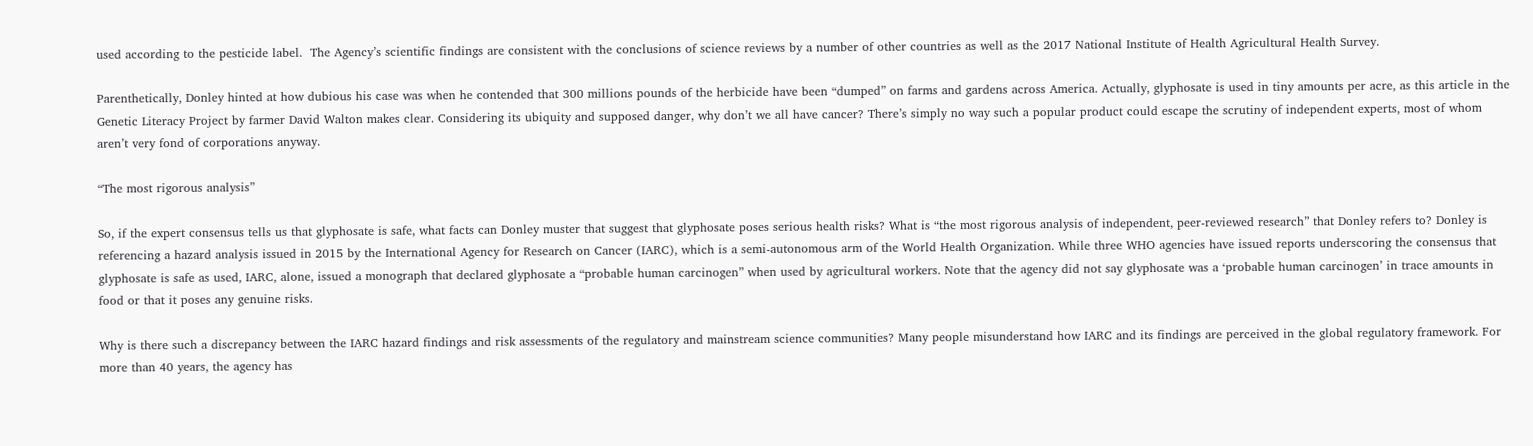used according to the pesticide label.  The Agency’s scientific findings are consistent with the conclusions of science reviews by a number of other countries as well as the 2017 National Institute of Health Agricultural Health Survey.

Parenthetically, Donley hinted at how dubious his case was when he contended that 300 millions pounds of the herbicide have been “dumped” on farms and gardens across America. Actually, glyphosate is used in tiny amounts per acre, as this article in the Genetic Literacy Project by farmer David Walton makes clear. Considering its ubiquity and supposed danger, why don’t we all have cancer? There’s simply no way such a popular product could escape the scrutiny of independent experts, most of whom aren’t very fond of corporations anyway.

“The most rigorous analysis”

So, if the expert consensus tells us that glyphosate is safe, what facts can Donley muster that suggest that glyphosate poses serious health risks? What is “the most rigorous analysis of independent, peer-reviewed research” that Donley refers to? Donley is referencing a hazard analysis issued in 2015 by the International Agency for Research on Cancer (IARC), which is a semi-autonomous arm of the World Health Organization. While three WHO agencies have issued reports underscoring the consensus that glyphosate is safe as used, IARC, alone, issued a monograph that declared glyphosate a “probable human carcinogen” when used by agricultural workers. Note that the agency did not say glyphosate was a ‘probable human carcinogen’ in trace amounts in food or that it poses any genuine risks.

Why is there such a discrepancy between the IARC hazard findings and risk assessments of the regulatory and mainstream science communities? Many people misunderstand how IARC and its findings are perceived in the global regulatory framework. For more than 40 years, the agency has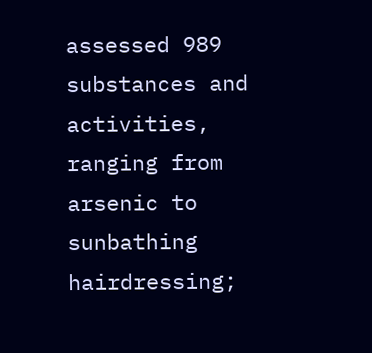assessed 989 substances and activities, ranging from arsenic to sunbathing hairdressing;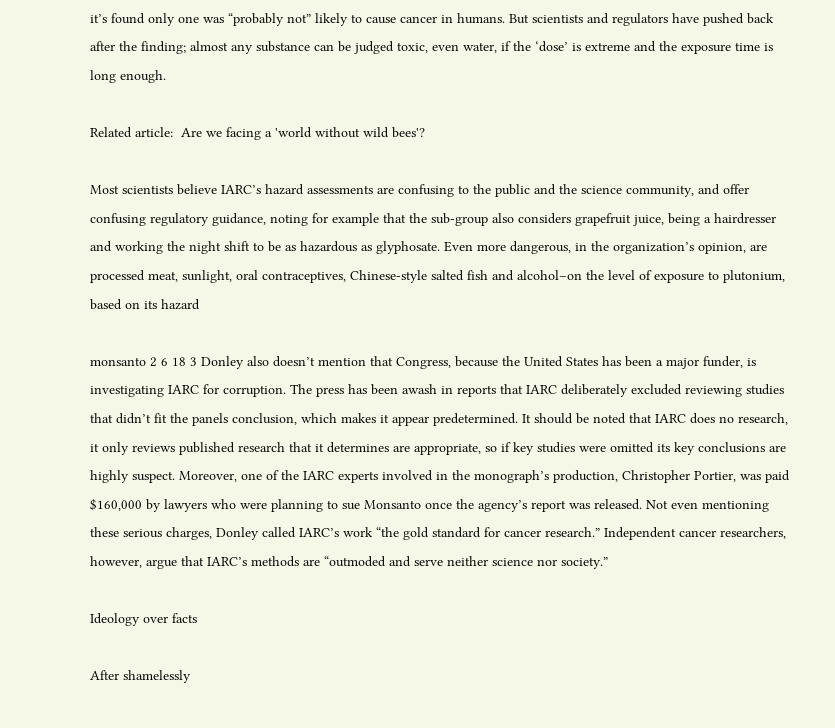it’s found only one was “probably not” likely to cause cancer in humans. But scientists and regulators have pushed back after the finding; almost any substance can be judged toxic, even water, if the ‘dose’ is extreme and the exposure time is long enough.

Related article:  Are we facing a 'world without wild bees'?

Most scientists believe IARC’s hazard assessments are confusing to the public and the science community, and offer confusing regulatory guidance, noting for example that the sub-group also considers grapefruit juice, being a hairdresser and working the night shift to be as hazardous as glyphosate. Even more dangerous, in the organization’s opinion, are processed meat, sunlight, oral contraceptives, Chinese-style salted fish and alcohol–on the level of exposure to plutonium, based on its hazard

monsanto 2 6 18 3 Donley also doesn’t mention that Congress, because the United States has been a major funder, is investigating IARC for corruption. The press has been awash in reports that IARC deliberately excluded reviewing studies that didn’t fit the panels conclusion, which makes it appear predetermined. It should be noted that IARC does no research, it only reviews published research that it determines are appropriate, so if key studies were omitted its key conclusions are highly suspect. Moreover, one of the IARC experts involved in the monograph’s production, Christopher Portier, was paid $160,000 by lawyers who were planning to sue Monsanto once the agency’s report was released. Not even mentioning these serious charges, Donley called IARC’s work “the gold standard for cancer research.” Independent cancer researchers, however, argue that IARC’s methods are “outmoded and serve neither science nor society.”

Ideology over facts

After shamelessly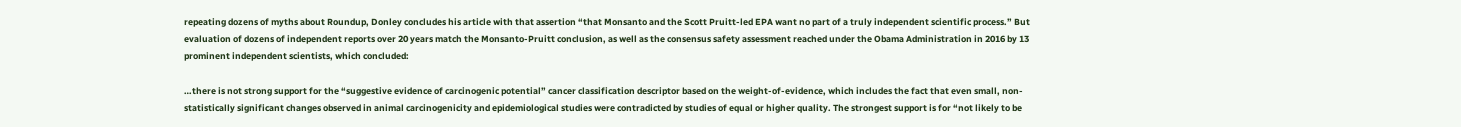repeating dozens of myths about Roundup, Donley concludes his article with that assertion “that Monsanto and the Scott Pruitt-led EPA want no part of a truly independent scientific process.” But evaluation of dozens of independent reports over 20 years match the Monsanto-Pruitt conclusion, as well as the consensus safety assessment reached under the Obama Administration in 2016 by 13 prominent independent scientists, which concluded:

…there is not strong support for the “suggestive evidence of carcinogenic potential” cancer classification descriptor based on the weight-of-evidence, which includes the fact that even small, non-statistically significant changes observed in animal carcinogenicity and epidemiological studies were contradicted by studies of equal or higher quality. The strongest support is for “not likely to be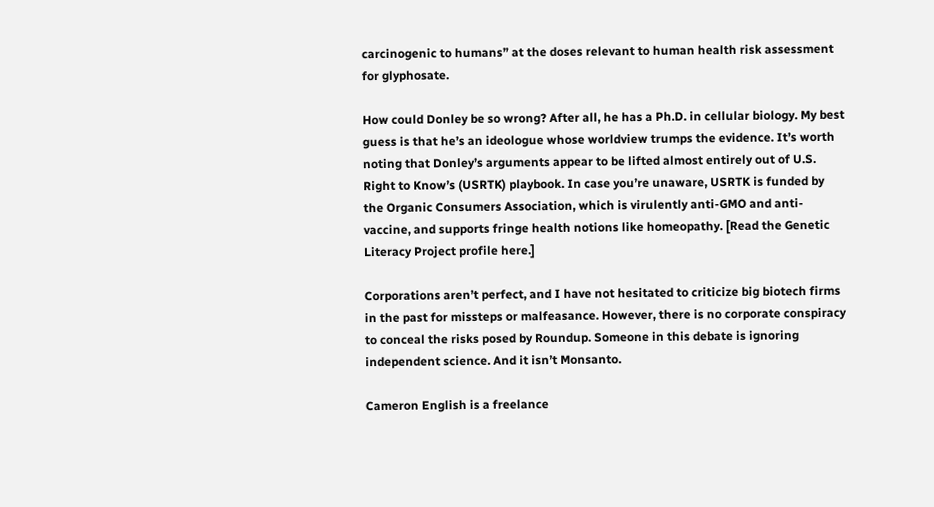carcinogenic to humans” at the doses relevant to human health risk assessment for glyphosate.

How could Donley be so wrong? After all, he has a Ph.D. in cellular biology. My best guess is that he’s an ideologue whose worldview trumps the evidence. It’s worth noting that Donley’s arguments appear to be lifted almost entirely out of U.S. Right to Know’s (USRTK) playbook. In case you’re unaware, USRTK is funded by the Organic Consumers Association, which is virulently anti-GMO and anti-vaccine, and supports fringe health notions like homeopathy. [Read the Genetic Literacy Project profile here.]

Corporations aren’t perfect, and I have not hesitated to criticize big biotech firms in the past for missteps or malfeasance. However, there is no corporate conspiracy to conceal the risks posed by Roundup. Someone in this debate is ignoring independent science. And it isn’t Monsanto.

Cameron English is a freelance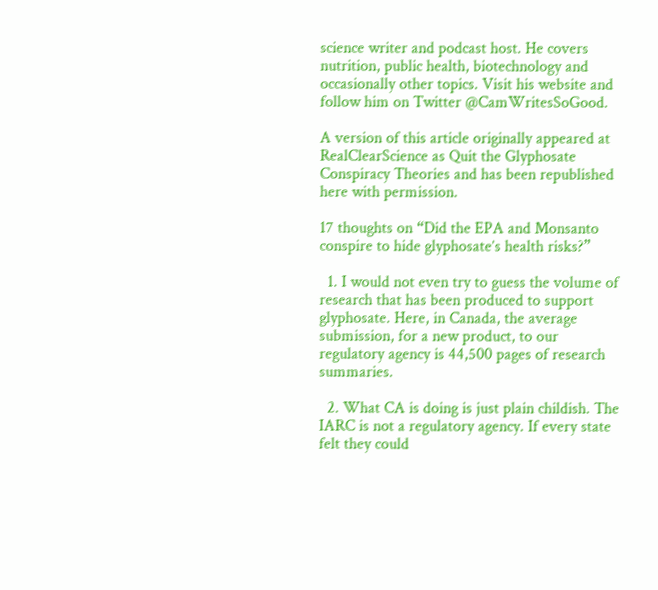science writer and podcast host. He covers nutrition, public health, biotechnology and occasionally other topics. Visit his website and follow him on Twitter @CamWritesSoGood.

A version of this article originally appeared at RealClearScience as Quit the Glyphosate Conspiracy Theories and has been republished here with permission.

17 thoughts on “Did the EPA and Monsanto conspire to hide glyphosate’s health risks?”

  1. I would not even try to guess the volume of research that has been produced to support glyphosate. Here, in Canada, the average submission, for a new product, to our regulatory agency is 44,500 pages of research summaries.

  2. What CA is doing is just plain childish. The IARC is not a regulatory agency. If every state felt they could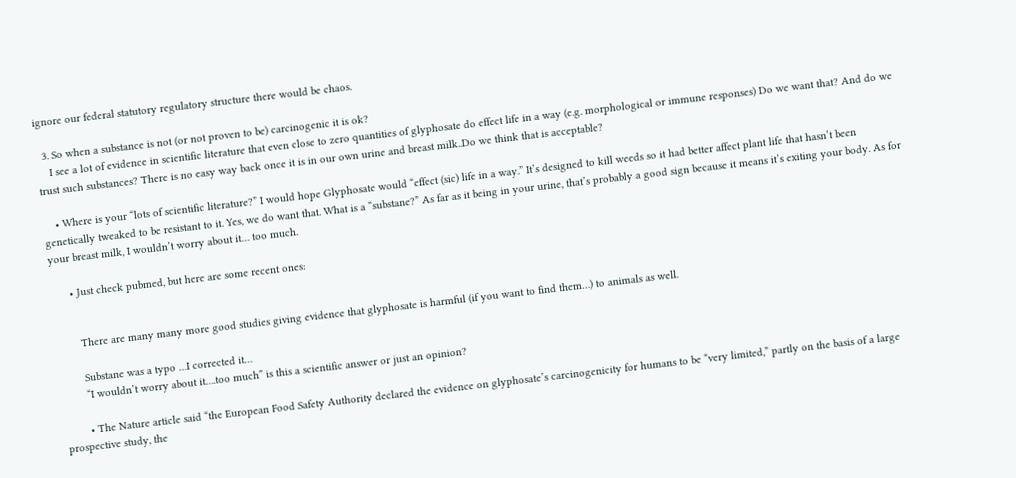ignore our federal statutory regulatory structure there would be chaos.

  3. So when a substance is not (or not proven to be) carcinogenic it is ok?
    I see a lot of evidence in scientific literature that even close to zero quantities of glyphosate do effect life in a way (e.g. morphological or immune responses) Do we want that? And do we trust such substances? There is no easy way back once it is in our own urine and breast milk..Do we think that is acceptable?

    • Where is your “lots of scientific literature?” I would hope Glyphosate would “effect (sic) life in a way.” It’s designed to kill weeds so it had better affect plant life that hasn’t been genetically tweaked to be resistant to it. Yes, we do want that. What is a “substane?” As far as it being in your urine, that’s probably a good sign because it means it’s exiting your body. As for your breast milk, I wouldn’t worry about it… too much.

      • Just check pubmed, but here are some recent ones:


        There are many many more good studies giving evidence that glyphosate is harmful (if you want to find them…) to animals as well.

        Substane was a typo …I corrected it…
        “I wouldn’t worry about it….too much” is this a scientific answer or just an opinion?

        • The Nature article said “the European Food Safety Authority declared the evidence on glyphosate’s carcinogenicity for humans to be “very limited,” partly on the basis of a large prospective study, the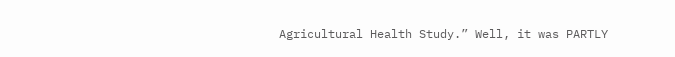Agricultural Health Study.” Well, it was PARTLY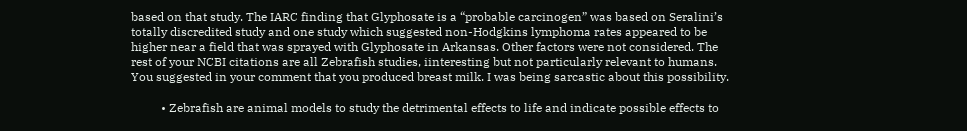based on that study. The IARC finding that Glyphosate is a “probable carcinogen” was based on Seralini’s totally discredited study and one study which suggested non-Hodgkins lymphoma rates appeared to be higher near a field that was sprayed with Glyphosate in Arkansas. Other factors were not considered. The rest of your NCBI citations are all Zebrafish studies, iinteresting but not particularly relevant to humans. You suggested in your comment that you produced breast milk. I was being sarcastic about this possibility.

          • Zebrafish are animal models to study the detrimental effects to life and indicate possible effects to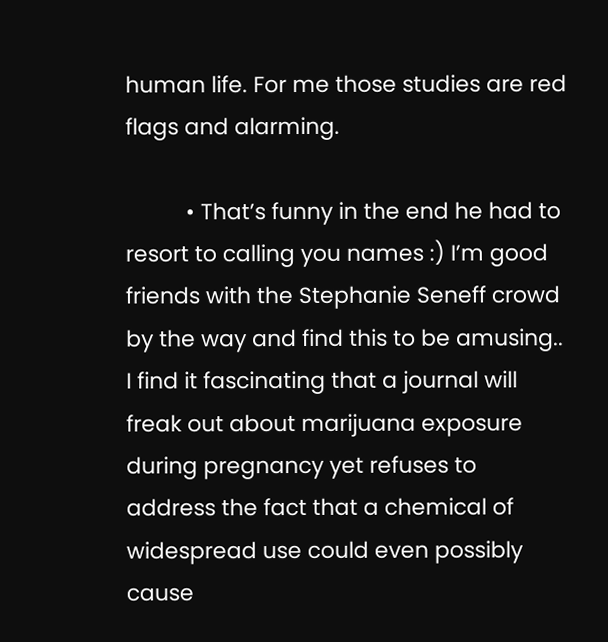human life. For me those studies are red flags and alarming.

          • That’s funny in the end he had to resort to calling you names :) I’m good friends with the Stephanie Seneff crowd by the way and find this to be amusing.. I find it fascinating that a journal will freak out about marijuana exposure during pregnancy yet refuses to address the fact that a chemical of widespread use could even possibly cause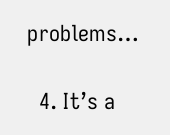problems…

  4. It’s a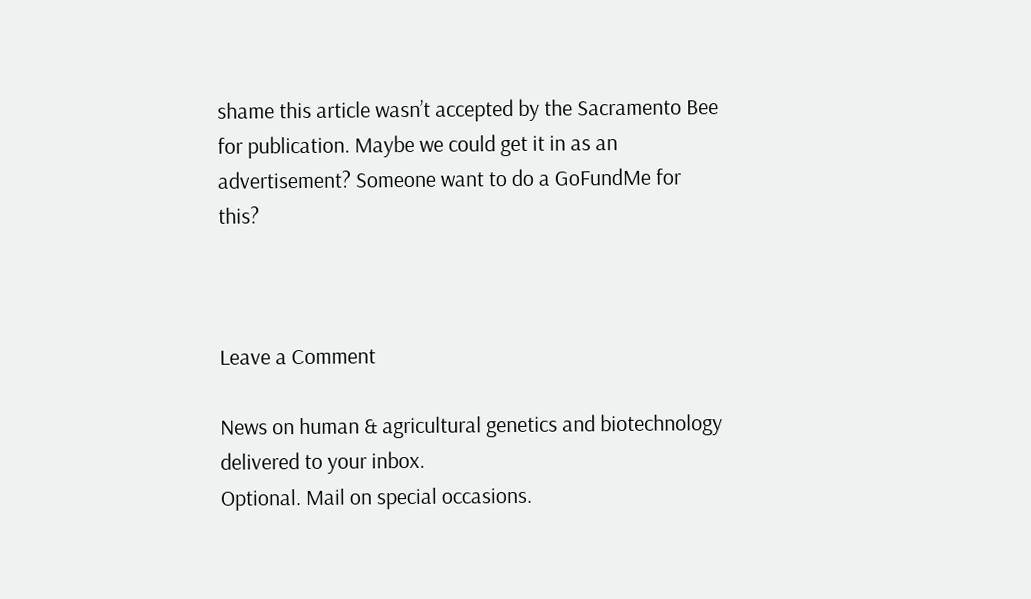shame this article wasn’t accepted by the Sacramento Bee for publication. Maybe we could get it in as an advertisement? Someone want to do a GoFundMe for this?



Leave a Comment

News on human & agricultural genetics and biotechnology delivered to your inbox.
Optional. Mail on special occasions.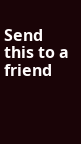Send this to a friend